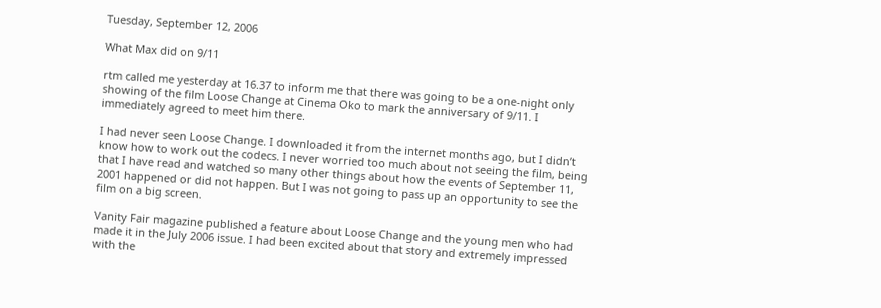Tuesday, September 12, 2006

What Max did on 9/11

rtm called me yesterday at 16.37 to inform me that there was going to be a one-night only showing of the film Loose Change at Cinema Oko to mark the anniversary of 9/11. I immediately agreed to meet him there.

I had never seen Loose Change. I downloaded it from the internet months ago, but I didn’t know how to work out the codecs. I never worried too much about not seeing the film, being that I have read and watched so many other things about how the events of September 11, 2001 happened or did not happen. But I was not going to pass up an opportunity to see the film on a big screen.

Vanity Fair magazine published a feature about Loose Change and the young men who had made it in the July 2006 issue. I had been excited about that story and extremely impressed with the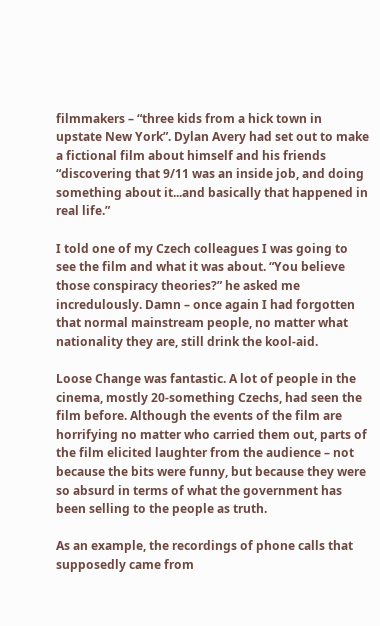filmmakers – “three kids from a hick town in upstate New York”. Dylan Avery had set out to make a fictional film about himself and his friends “discovering that 9/11 was an inside job, and doing something about it...and basically that happened in real life.”

I told one of my Czech colleagues I was going to see the film and what it was about. “You believe those conspiracy theories?” he asked me incredulously. Damn – once again I had forgotten that normal mainstream people, no matter what nationality they are, still drink the kool-aid.

Loose Change was fantastic. A lot of people in the cinema, mostly 20-something Czechs, had seen the film before. Although the events of the film are horrifying no matter who carried them out, parts of the film elicited laughter from the audience – not because the bits were funny, but because they were so absurd in terms of what the government has been selling to the people as truth.

As an example, the recordings of phone calls that supposedly came from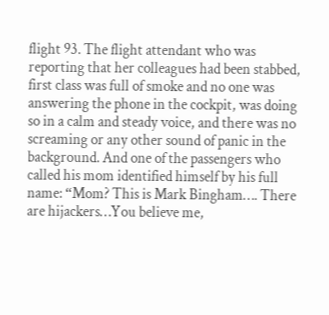flight 93. The flight attendant who was reporting that her colleagues had been stabbed, first class was full of smoke and no one was answering the phone in the cockpit, was doing so in a calm and steady voice, and there was no screaming or any other sound of panic in the background. And one of the passengers who called his mom identified himself by his full name: “Mom? This is Mark Bingham…. There are hijackers…You believe me,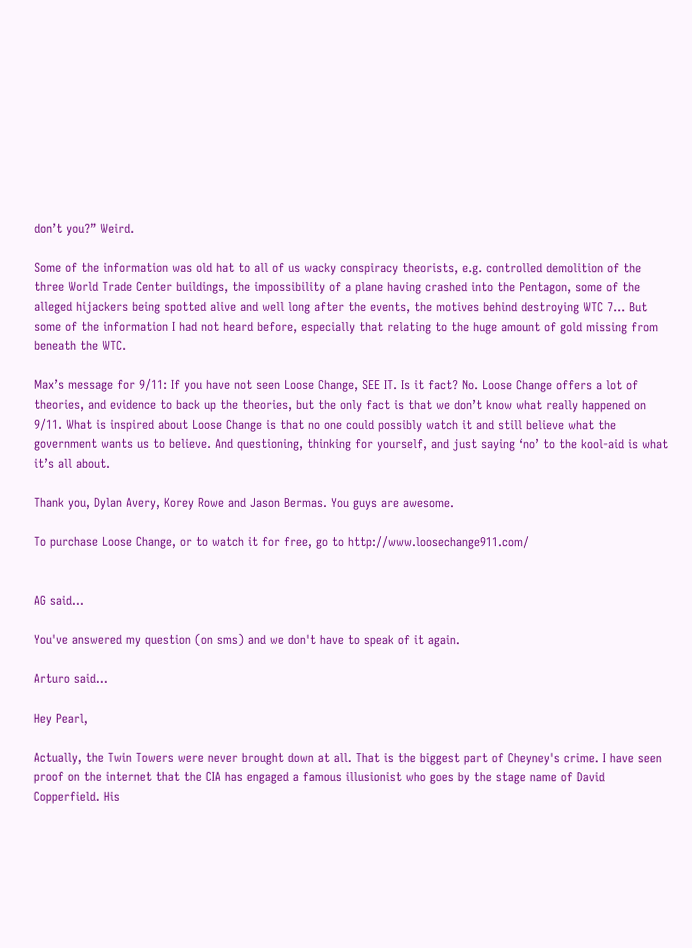don’t you?” Weird.

Some of the information was old hat to all of us wacky conspiracy theorists, e.g. controlled demolition of the three World Trade Center buildings, the impossibility of a plane having crashed into the Pentagon, some of the alleged hijackers being spotted alive and well long after the events, the motives behind destroying WTC 7… But some of the information I had not heard before, especially that relating to the huge amount of gold missing from beneath the WTC.

Max’s message for 9/11: If you have not seen Loose Change, SEE IT. Is it fact? No. Loose Change offers a lot of theories, and evidence to back up the theories, but the only fact is that we don’t know what really happened on 9/11. What is inspired about Loose Change is that no one could possibly watch it and still believe what the government wants us to believe. And questioning, thinking for yourself, and just saying ‘no’ to the kool-aid is what it’s all about.

Thank you, Dylan Avery, Korey Rowe and Jason Bermas. You guys are awesome.

To purchase Loose Change, or to watch it for free, go to http://www.loosechange911.com/


AG said...

You've answered my question (on sms) and we don't have to speak of it again.

Arturo said...

Hey Pearl,

Actually, the Twin Towers were never brought down at all. That is the biggest part of Cheyney's crime. I have seen proof on the internet that the CIA has engaged a famous illusionist who goes by the stage name of David Copperfield. His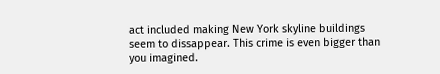act included making New York skyline buildings seem to dissappear. This crime is even bigger than you imagined.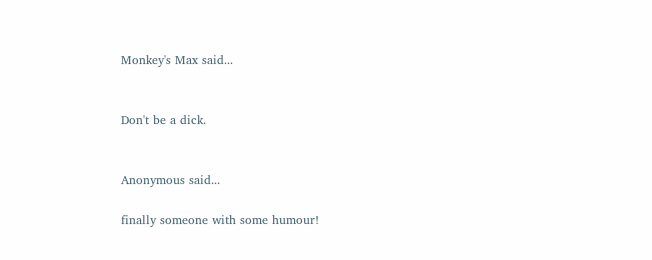Monkey's Max said...


Don't be a dick.


Anonymous said...

finally someone with some humour!